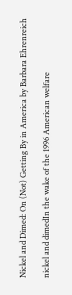Nickel and Dimed: On (Not) Getting By in America by Barbara Ehrenreich

nickel and dimedIn the wake of the 1996 American welfare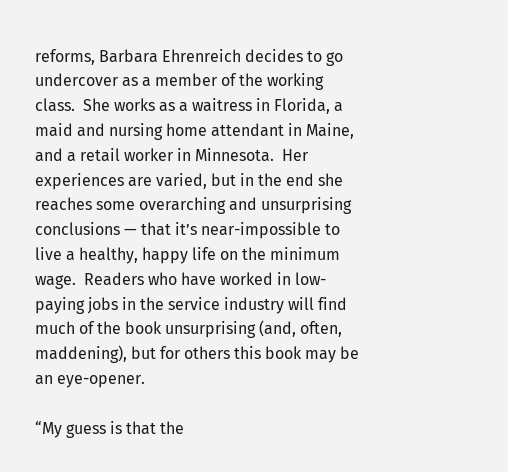reforms, Barbara Ehrenreich decides to go undercover as a member of the working class.  She works as a waitress in Florida, a maid and nursing home attendant in Maine, and a retail worker in Minnesota.  Her experiences are varied, but in the end she reaches some overarching and unsurprising conclusions — that it’s near-impossible to live a healthy, happy life on the minimum wage.  Readers who have worked in low-paying jobs in the service industry will find much of the book unsurprising (and, often, maddening), but for others this book may be an eye-opener.

“My guess is that the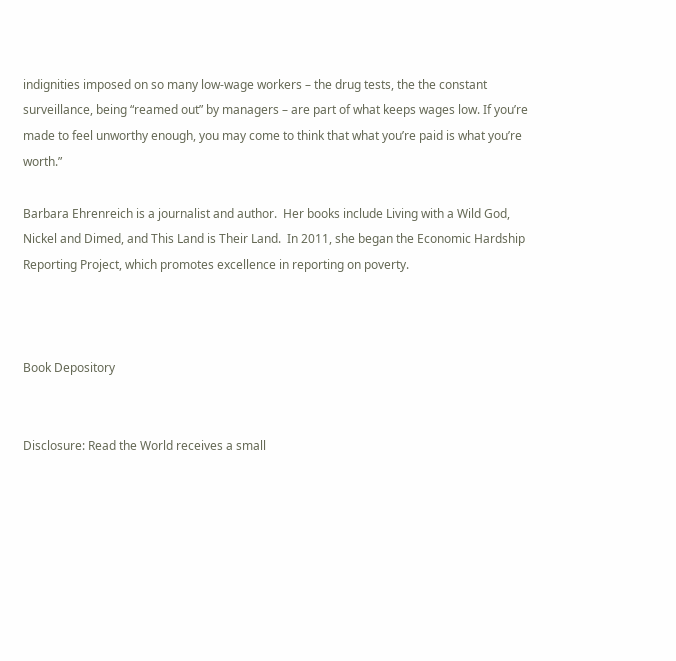indignities imposed on so many low-wage workers – the drug tests, the the constant surveillance, being “reamed out” by managers – are part of what keeps wages low. If you’re made to feel unworthy enough, you may come to think that what you’re paid is what you’re worth.”

Barbara Ehrenreich is a journalist and author.  Her books include Living with a Wild God, Nickel and Dimed, and This Land is Their Land.  In 2011, she began the Economic Hardship Reporting Project, which promotes excellence in reporting on poverty.



Book Depository


Disclosure: Read the World receives a small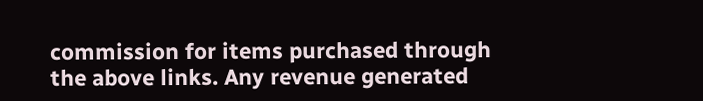commission for items purchased through the above links. Any revenue generated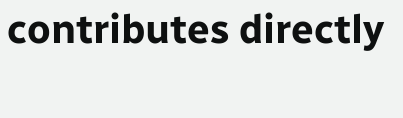contributes directly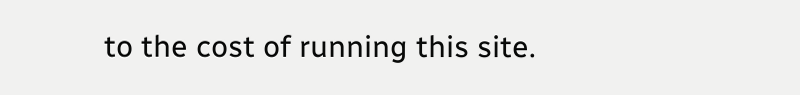to the cost of running this site.